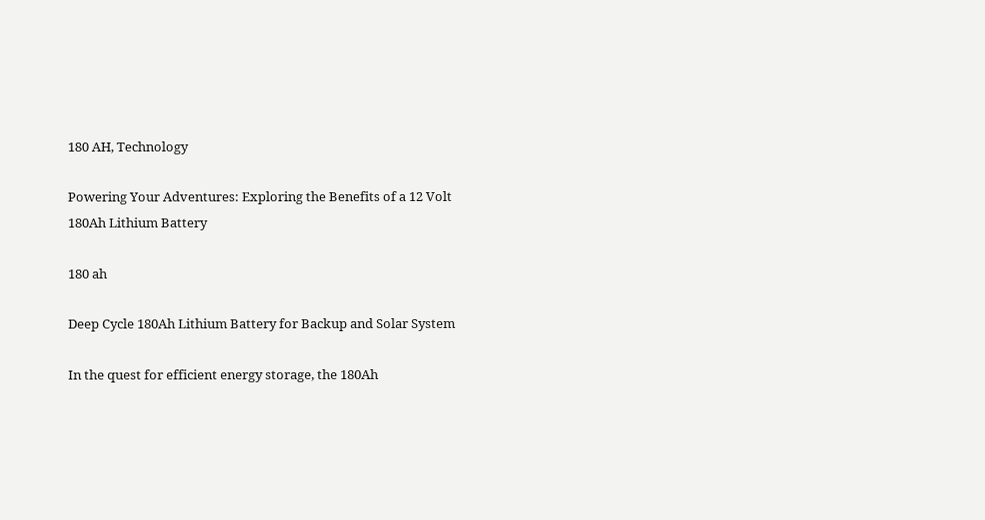180 AH, Technology

Powering Your Adventures: Exploring the Benefits of a 12 Volt 180Ah Lithium Battery

180 ah

Deep Cycle 180Ah Lithium Battery for Backup and Solar System

In the quest for efficient energy storage, the 180Ah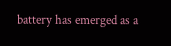battery has emerged as a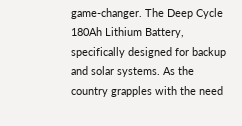game-changer. The Deep Cycle 180Ah Lithium Battery, specifically designed for backup and solar systems. As the country grapples with the need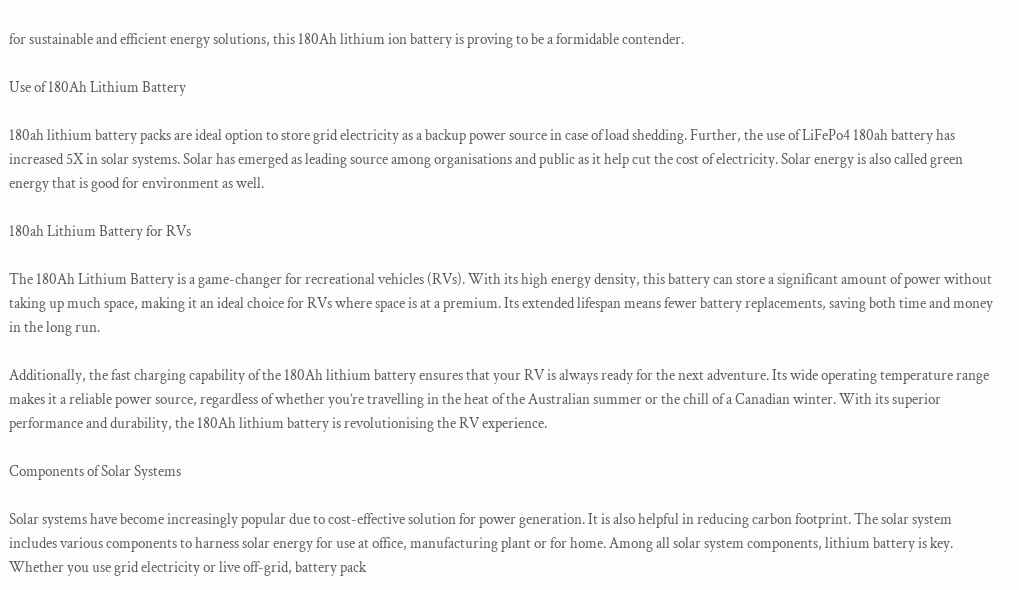for sustainable and efficient energy solutions, this 180Ah lithium ion battery is proving to be a formidable contender.

Use of 180Ah Lithium Battery

180ah lithium battery packs are ideal option to store grid electricity as a backup power source in case of load shedding. Further, the use of LiFePo4 180ah battery has increased 5X in solar systems. Solar has emerged as leading source among organisations and public as it help cut the cost of electricity. Solar energy is also called green energy that is good for environment as well.

180ah Lithium Battery for RVs

The 180Ah Lithium Battery is a game-changer for recreational vehicles (RVs). With its high energy density, this battery can store a significant amount of power without taking up much space, making it an ideal choice for RVs where space is at a premium. Its extended lifespan means fewer battery replacements, saving both time and money in the long run.

Additionally, the fast charging capability of the 180Ah lithium battery ensures that your RV is always ready for the next adventure. Its wide operating temperature range makes it a reliable power source, regardless of whether you’re travelling in the heat of the Australian summer or the chill of a Canadian winter. With its superior performance and durability, the 180Ah lithium battery is revolutionising the RV experience.

Components of Solar Systems

Solar systems have become increasingly popular due to cost-effective solution for power generation. It is also helpful in reducing carbon footprint. The solar system includes various components to harness solar energy for use at office, manufacturing plant or for home. Among all solar system components, lithium battery is key. Whether you use grid electricity or live off-grid, battery pack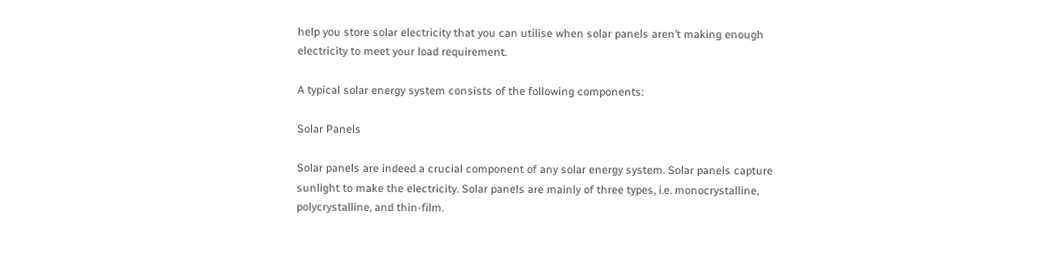help you store solar electricity that you can utilise when solar panels aren’t making enough electricity to meet your load requirement.

A typical solar energy system consists of the following components:

Solar Panels

Solar panels are indeed a crucial component of any solar energy system. Solar panels capture sunlight to make the electricity. Solar panels are mainly of three types, i.e. monocrystalline, polycrystalline, and thin-film.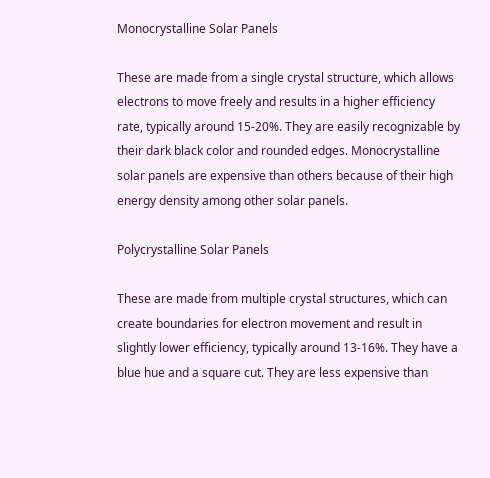Monocrystalline Solar Panels

These are made from a single crystal structure, which allows electrons to move freely and results in a higher efficiency rate, typically around 15-20%. They are easily recognizable by their dark black color and rounded edges. Monocrystalline solar panels are expensive than others because of their high energy density among other solar panels.

Polycrystalline Solar Panels

These are made from multiple crystal structures, which can create boundaries for electron movement and result in slightly lower efficiency, typically around 13-16%. They have a blue hue and a square cut. They are less expensive than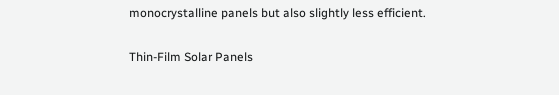monocrystalline panels but also slightly less efficient.

Thin-Film Solar Panels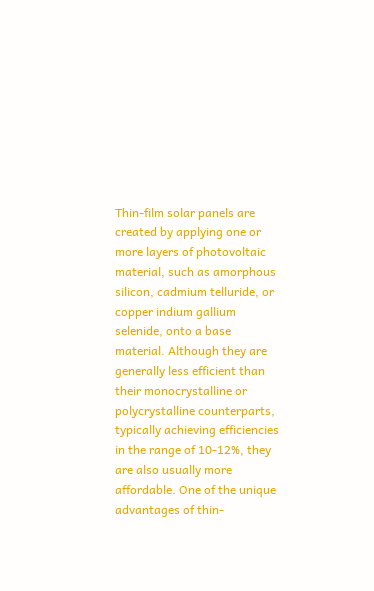Thin-film solar panels are created by applying one or more layers of photovoltaic material, such as amorphous silicon, cadmium telluride, or copper indium gallium selenide, onto a base material. Although they are generally less efficient than their monocrystalline or polycrystalline counterparts, typically achieving efficiencies in the range of 10-12%, they are also usually more affordable. One of the unique advantages of thin-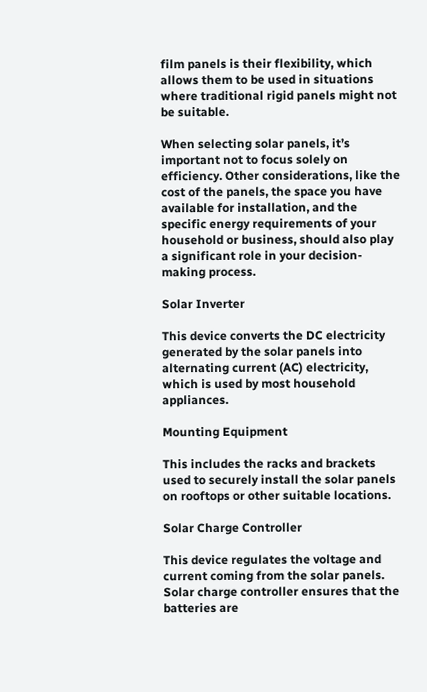film panels is their flexibility, which allows them to be used in situations where traditional rigid panels might not be suitable.

When selecting solar panels, it’s important not to focus solely on efficiency. Other considerations, like the cost of the panels, the space you have available for installation, and the specific energy requirements of your household or business, should also play a significant role in your decision-making process.

Solar Inverter

This device converts the DC electricity generated by the solar panels into alternating current (AC) electricity, which is used by most household appliances.

Mounting Equipment

This includes the racks and brackets used to securely install the solar panels on rooftops or other suitable locations.

Solar Charge Controller

This device regulates the voltage and current coming from the solar panels. Solar charge controller ensures that the batteries are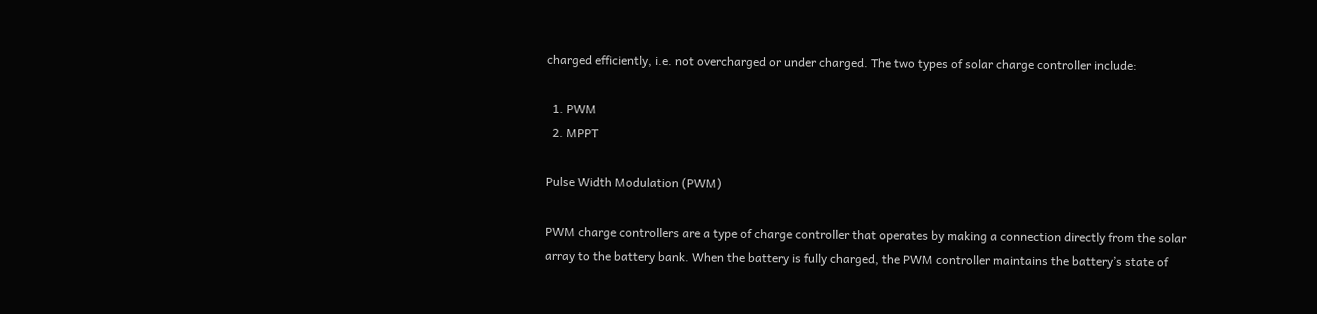charged efficiently, i.e. not overcharged or under charged. The two types of solar charge controller include:

  1. PWM
  2. MPPT

Pulse Width Modulation (PWM)

PWM charge controllers are a type of charge controller that operates by making a connection directly from the solar array to the battery bank. When the battery is fully charged, the PWM controller maintains the battery’s state of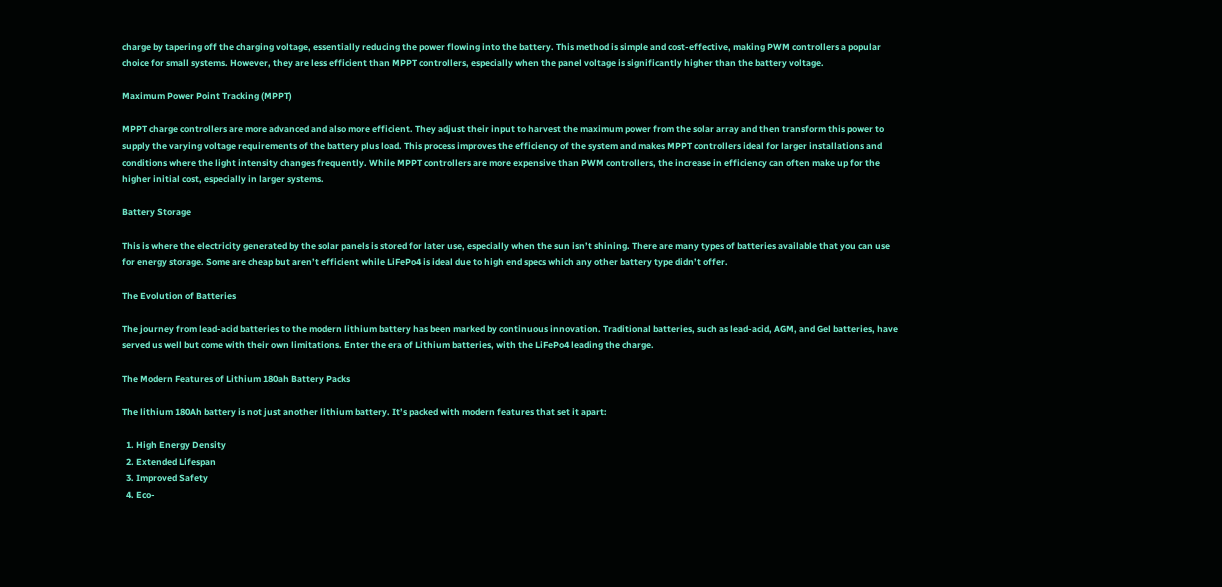charge by tapering off the charging voltage, essentially reducing the power flowing into the battery. This method is simple and cost-effective, making PWM controllers a popular choice for small systems. However, they are less efficient than MPPT controllers, especially when the panel voltage is significantly higher than the battery voltage.

Maximum Power Point Tracking (MPPT)

MPPT charge controllers are more advanced and also more efficient. They adjust their input to harvest the maximum power from the solar array and then transform this power to supply the varying voltage requirements of the battery plus load. This process improves the efficiency of the system and makes MPPT controllers ideal for larger installations and conditions where the light intensity changes frequently. While MPPT controllers are more expensive than PWM controllers, the increase in efficiency can often make up for the higher initial cost, especially in larger systems.

Battery Storage

This is where the electricity generated by the solar panels is stored for later use, especially when the sun isn’t shining. There are many types of batteries available that you can use for energy storage. Some are cheap but aren’t efficient while LiFePo4 is ideal due to high end specs which any other battery type didn’t offer.

The Evolution of Batteries

The journey from lead-acid batteries to the modern lithium battery has been marked by continuous innovation. Traditional batteries, such as lead-acid, AGM, and Gel batteries, have served us well but come with their own limitations. Enter the era of Lithium batteries, with the LiFePo4 leading the charge.

The Modern Features of Lithium 180ah Battery Packs

The lithium 180Ah battery is not just another lithium battery. It’s packed with modern features that set it apart:

  1. High Energy Density
  2. Extended Lifespan
  3. Improved Safety
  4. Eco-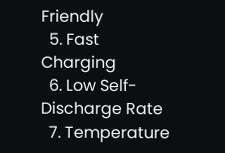Friendly
  5. Fast Charging
  6. Low Self-Discharge Rate
  7. Temperature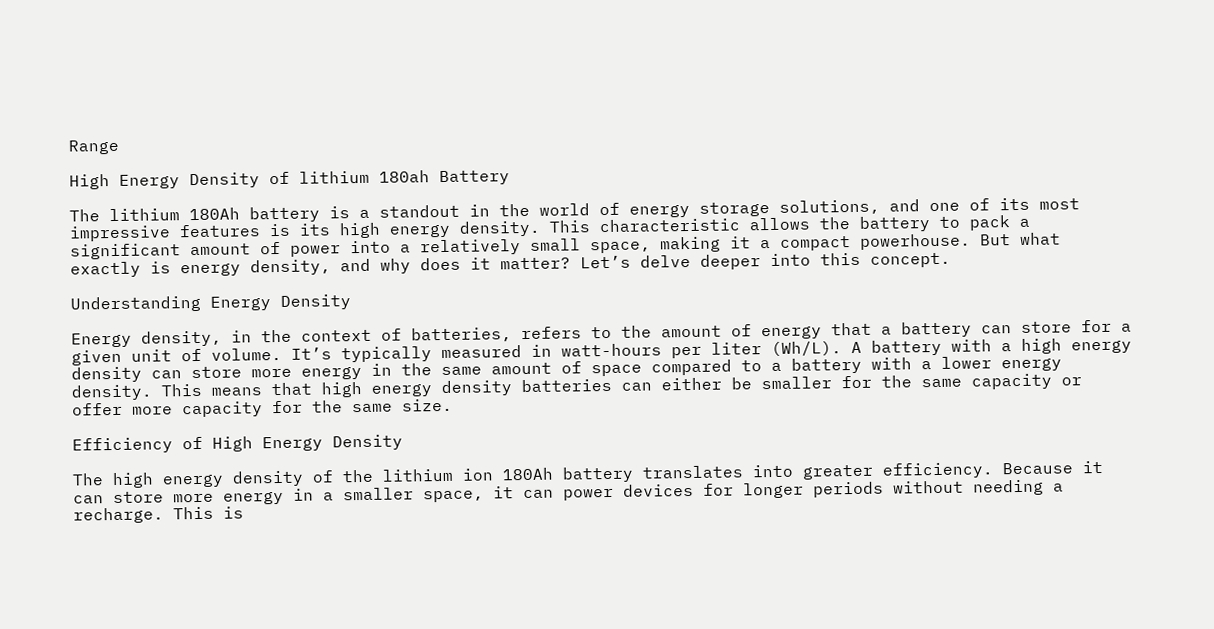Range

High Energy Density of lithium 180ah Battery

The lithium 180Ah battery is a standout in the world of energy storage solutions, and one of its most impressive features is its high energy density. This characteristic allows the battery to pack a significant amount of power into a relatively small space, making it a compact powerhouse. But what exactly is energy density, and why does it matter? Let’s delve deeper into this concept.

Understanding Energy Density

Energy density, in the context of batteries, refers to the amount of energy that a battery can store for a given unit of volume. It’s typically measured in watt-hours per liter (Wh/L). A battery with a high energy density can store more energy in the same amount of space compared to a battery with a lower energy density. This means that high energy density batteries can either be smaller for the same capacity or offer more capacity for the same size.

Efficiency of High Energy Density

The high energy density of the lithium ion 180Ah battery translates into greater efficiency. Because it can store more energy in a smaller space, it can power devices for longer periods without needing a recharge. This is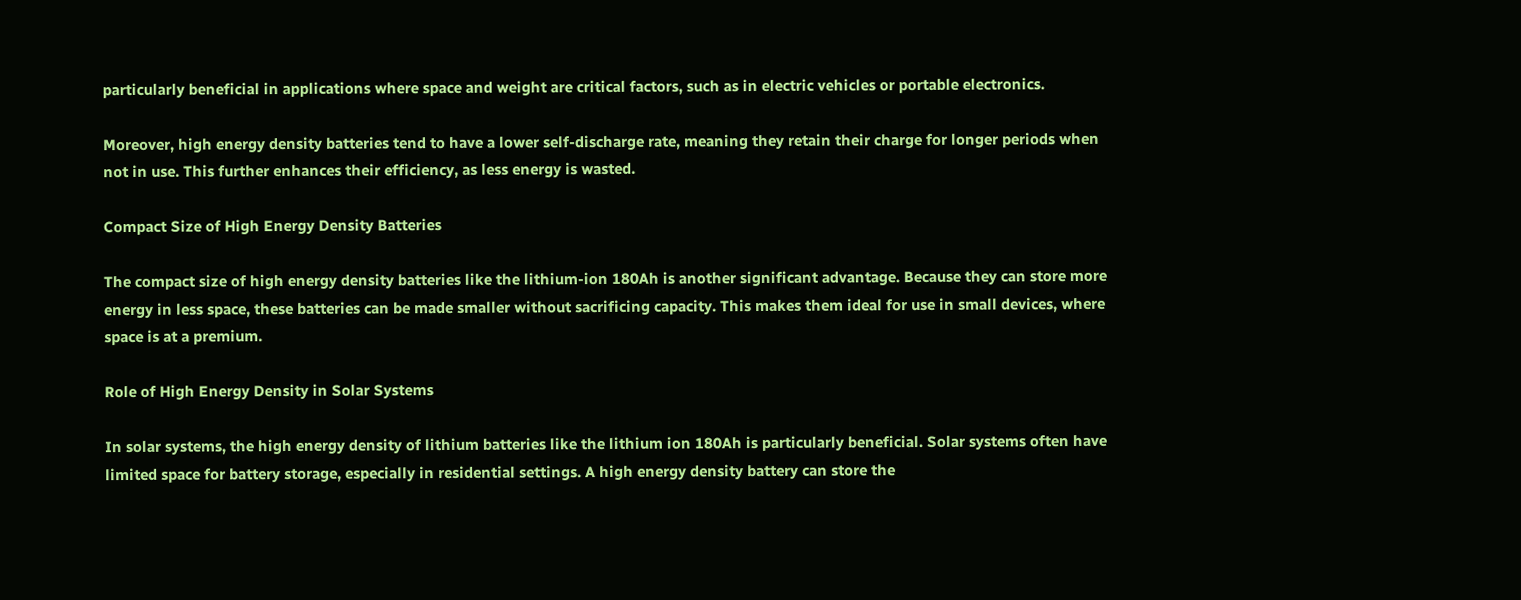particularly beneficial in applications where space and weight are critical factors, such as in electric vehicles or portable electronics.

Moreover, high energy density batteries tend to have a lower self-discharge rate, meaning they retain their charge for longer periods when not in use. This further enhances their efficiency, as less energy is wasted.

Compact Size of High Energy Density Batteries

The compact size of high energy density batteries like the lithium-ion 180Ah is another significant advantage. Because they can store more energy in less space, these batteries can be made smaller without sacrificing capacity. This makes them ideal for use in small devices, where space is at a premium.

Role of High Energy Density in Solar Systems

In solar systems, the high energy density of lithium batteries like the lithium ion 180Ah is particularly beneficial. Solar systems often have limited space for battery storage, especially in residential settings. A high energy density battery can store the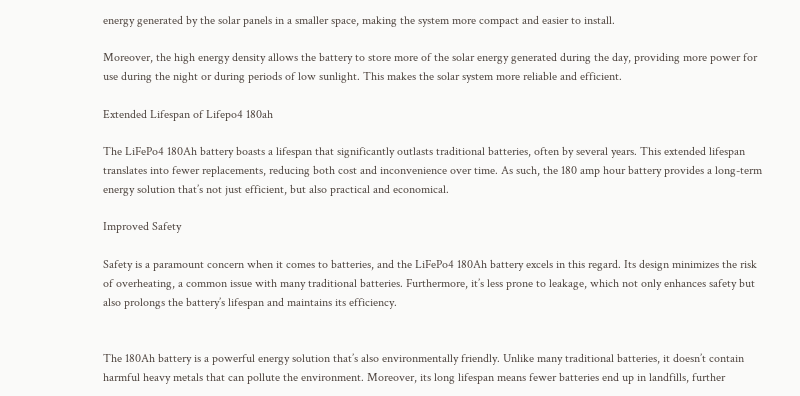energy generated by the solar panels in a smaller space, making the system more compact and easier to install.

Moreover, the high energy density allows the battery to store more of the solar energy generated during the day, providing more power for use during the night or during periods of low sunlight. This makes the solar system more reliable and efficient.

Extended Lifespan of Lifepo4 180ah

The LiFePo4 180Ah battery boasts a lifespan that significantly outlasts traditional batteries, often by several years. This extended lifespan translates into fewer replacements, reducing both cost and inconvenience over time. As such, the 180 amp hour battery provides a long-term energy solution that’s not just efficient, but also practical and economical.

Improved Safety

Safety is a paramount concern when it comes to batteries, and the LiFePo4 180Ah battery excels in this regard. Its design minimizes the risk of overheating, a common issue with many traditional batteries. Furthermore, it’s less prone to leakage, which not only enhances safety but also prolongs the battery’s lifespan and maintains its efficiency.


The 180Ah battery is a powerful energy solution that’s also environmentally friendly. Unlike many traditional batteries, it doesn’t contain harmful heavy metals that can pollute the environment. Moreover, its long lifespan means fewer batteries end up in landfills, further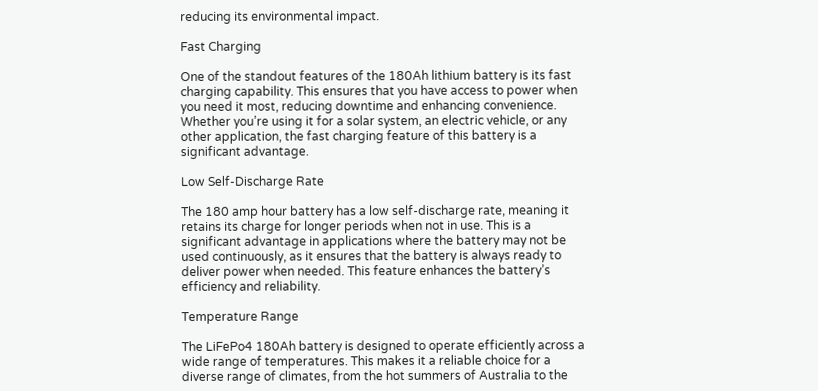reducing its environmental impact.

Fast Charging

One of the standout features of the 180Ah lithium battery is its fast charging capability. This ensures that you have access to power when you need it most, reducing downtime and enhancing convenience. Whether you’re using it for a solar system, an electric vehicle, or any other application, the fast charging feature of this battery is a significant advantage.

Low Self-Discharge Rate

The 180 amp hour battery has a low self-discharge rate, meaning it retains its charge for longer periods when not in use. This is a significant advantage in applications where the battery may not be used continuously, as it ensures that the battery is always ready to deliver power when needed. This feature enhances the battery’s efficiency and reliability.

Temperature Range

The LiFePo4 180Ah battery is designed to operate efficiently across a wide range of temperatures. This makes it a reliable choice for a diverse range of climates, from the hot summers of Australia to the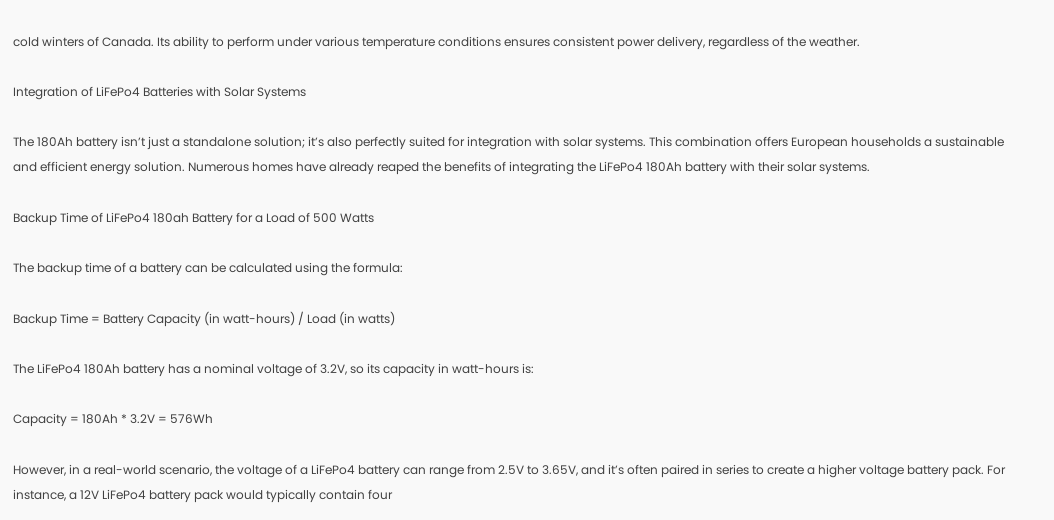cold winters of Canada. Its ability to perform under various temperature conditions ensures consistent power delivery, regardless of the weather.

Integration of LiFePo4 Batteries with Solar Systems

The 180Ah battery isn’t just a standalone solution; it’s also perfectly suited for integration with solar systems. This combination offers European households a sustainable and efficient energy solution. Numerous homes have already reaped the benefits of integrating the LiFePo4 180Ah battery with their solar systems.

Backup Time of LiFePo4 180ah Battery for a Load of 500 Watts

The backup time of a battery can be calculated using the formula:

Backup Time = Battery Capacity (in watt-hours) / Load (in watts)

The LiFePo4 180Ah battery has a nominal voltage of 3.2V, so its capacity in watt-hours is:

Capacity = 180Ah * 3.2V = 576Wh

However, in a real-world scenario, the voltage of a LiFePo4 battery can range from 2.5V to 3.65V, and it’s often paired in series to create a higher voltage battery pack. For instance, a 12V LiFePo4 battery pack would typically contain four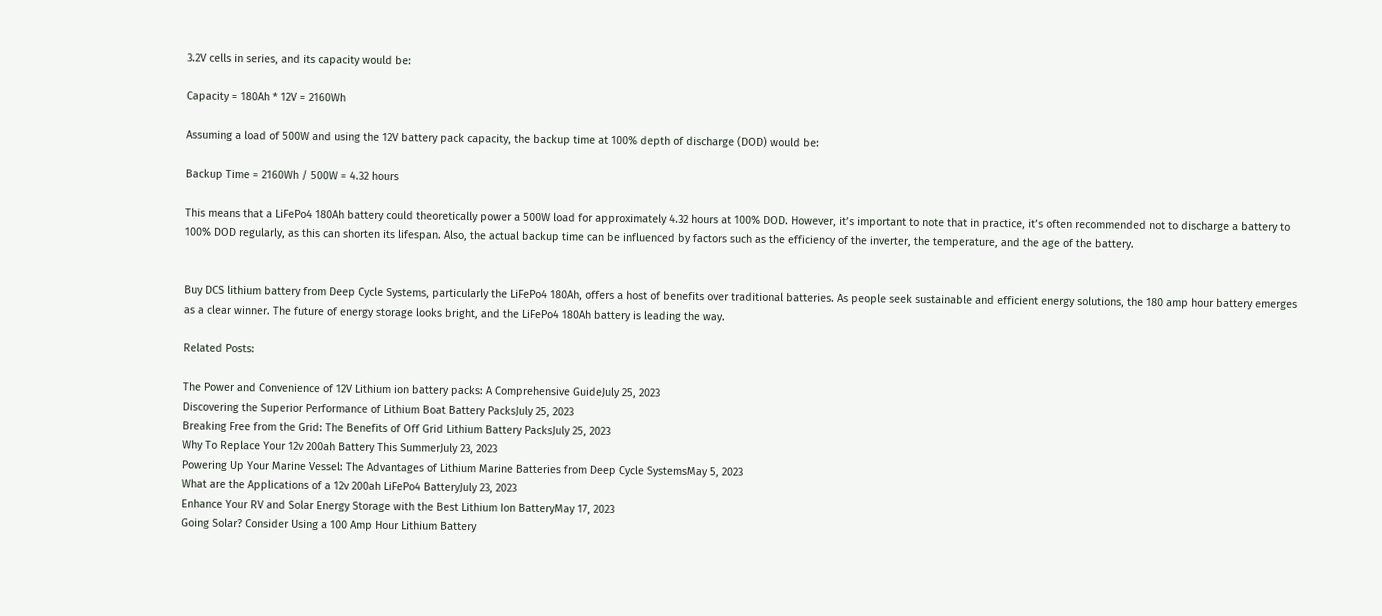3.2V cells in series, and its capacity would be:

Capacity = 180Ah * 12V = 2160Wh

Assuming a load of 500W and using the 12V battery pack capacity, the backup time at 100% depth of discharge (DOD) would be:

Backup Time = 2160Wh / 500W = 4.32 hours

This means that a LiFePo4 180Ah battery could theoretically power a 500W load for approximately 4.32 hours at 100% DOD. However, it’s important to note that in practice, it’s often recommended not to discharge a battery to 100% DOD regularly, as this can shorten its lifespan. Also, the actual backup time can be influenced by factors such as the efficiency of the inverter, the temperature, and the age of the battery.


Buy DCS lithium battery from Deep Cycle Systems, particularly the LiFePo4 180Ah, offers a host of benefits over traditional batteries. As people seek sustainable and efficient energy solutions, the 180 amp hour battery emerges as a clear winner. The future of energy storage looks bright, and the LiFePo4 180Ah battery is leading the way.

Related Posts:

The Power and Convenience of 12V Lithium ion battery packs: A Comprehensive GuideJuly 25, 2023
Discovering the Superior Performance of Lithium Boat Battery PacksJuly 25, 2023
Breaking Free from the Grid: The Benefits of Off Grid Lithium Battery PacksJuly 25, 2023
Why To Replace Your 12v 200ah Battery This SummerJuly 23, 2023
Powering Up Your Marine Vessel: The Advantages of Lithium Marine Batteries from Deep Cycle SystemsMay 5, 2023
What are the Applications of a 12v 200ah LiFePo4 BatteryJuly 23, 2023
Enhance Your RV and Solar Energy Storage with the Best Lithium Ion BatteryMay 17, 2023
Going Solar? Consider Using a 100 Amp Hour Lithium Battery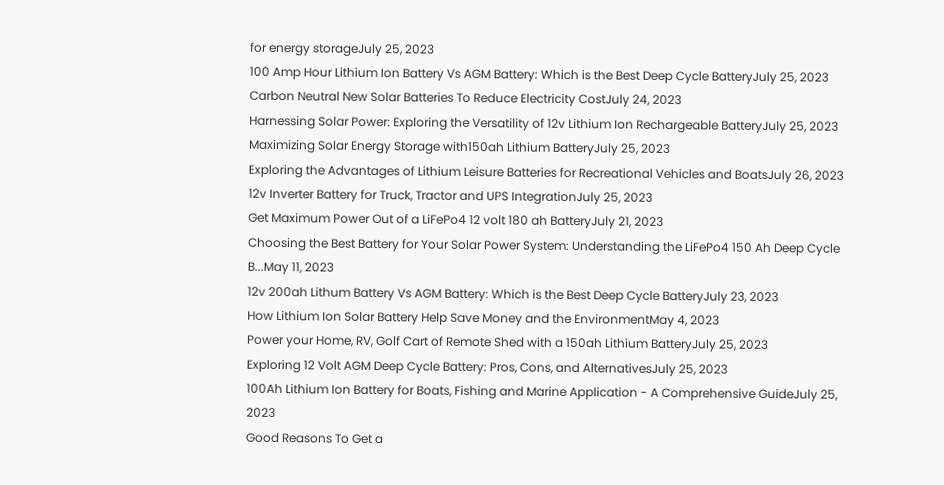for energy storageJuly 25, 2023
100 Amp Hour Lithium Ion Battery Vs AGM Battery: Which is the Best Deep Cycle BatteryJuly 25, 2023
Carbon Neutral New Solar Batteries To Reduce Electricity CostJuly 24, 2023
Harnessing Solar Power: Exploring the Versatility of 12v Lithium Ion Rechargeable BatteryJuly 25, 2023
Maximizing Solar Energy Storage with150ah Lithium BatteryJuly 25, 2023
Exploring the Advantages of Lithium Leisure Batteries for Recreational Vehicles and BoatsJuly 26, 2023
12v Inverter Battery for Truck, Tractor and UPS IntegrationJuly 25, 2023
Get Maximum Power Out of a LiFePo4 12 volt 180 ah BatteryJuly 21, 2023
Choosing the Best Battery for Your Solar Power System: Understanding the LiFePo4 150 Ah Deep Cycle B...May 11, 2023
12v 200ah Lithum Battery Vs AGM Battery: Which is the Best Deep Cycle BatteryJuly 23, 2023
How Lithium Ion Solar Battery Help Save Money and the EnvironmentMay 4, 2023
Power your Home, RV, Golf Cart of Remote Shed with a 150ah Lithium BatteryJuly 25, 2023
Exploring 12 Volt AGM Deep Cycle Battery: Pros, Cons, and AlternativesJuly 25, 2023
100Ah Lithium Ion Battery for Boats, Fishing and Marine Application - A Comprehensive GuideJuly 25, 2023
Good Reasons To Get a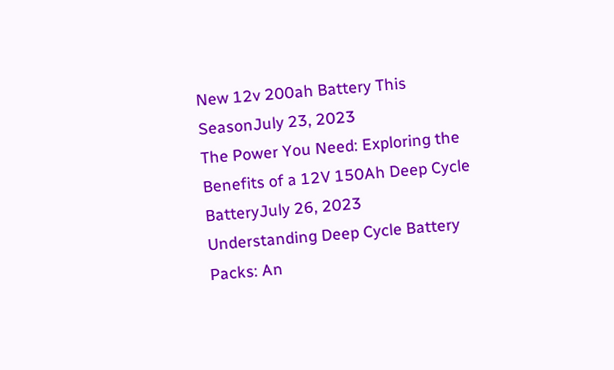New 12v 200ah Battery This SeasonJuly 23, 2023
The Power You Need: Exploring the Benefits of a 12V 150Ah Deep Cycle BatteryJuly 26, 2023
Understanding Deep Cycle Battery Packs: An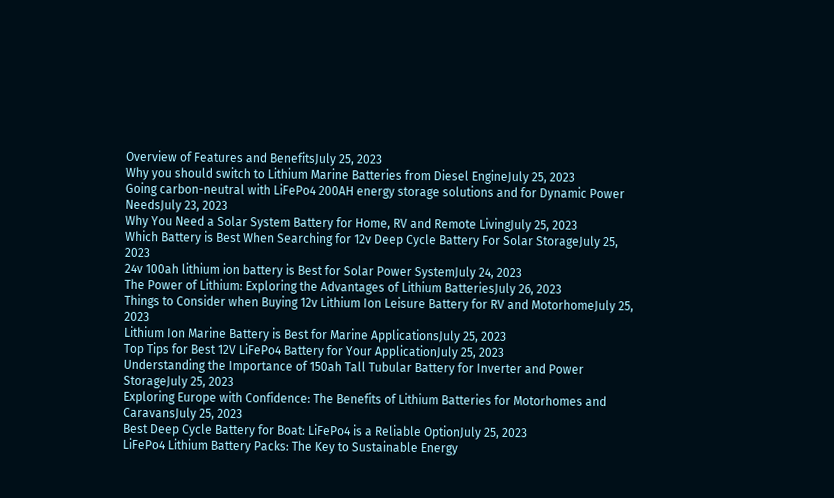Overview of Features and BenefitsJuly 25, 2023
Why you should switch to Lithium Marine Batteries from Diesel EngineJuly 25, 2023
Going carbon-neutral with LiFePo4 200AH energy storage solutions and for Dynamic Power NeedsJuly 23, 2023
Why You Need a Solar System Battery for Home, RV and Remote LivingJuly 25, 2023
Which Battery is Best When Searching for 12v Deep Cycle Battery For Solar StorageJuly 25, 2023
24v 100ah lithium ion battery is Best for Solar Power SystemJuly 24, 2023
The Power of Lithium: Exploring the Advantages of Lithium BatteriesJuly 26, 2023
Things to Consider when Buying 12v Lithium Ion Leisure Battery for RV and MotorhomeJuly 25, 2023
Lithium Ion Marine Battery is Best for Marine ApplicationsJuly 25, 2023
Top Tips for Best 12V LiFePo4 Battery for Your ApplicationJuly 25, 2023
Understanding the Importance of 150ah Tall Tubular Battery for Inverter and Power StorageJuly 25, 2023
Exploring Europe with Confidence: The Benefits of Lithium Batteries for Motorhomes and CaravansJuly 25, 2023
Best Deep Cycle Battery for Boat: LiFePo4 is a Reliable OptionJuly 25, 2023
LiFePo4 Lithium Battery Packs: The Key to Sustainable Energy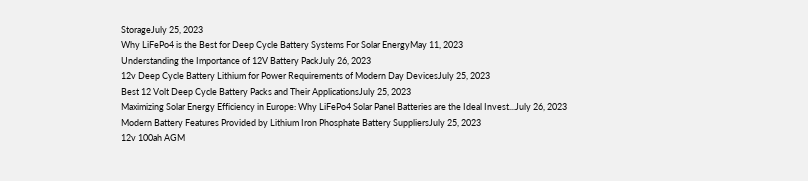StorageJuly 25, 2023
Why LiFePo4 is the Best for Deep Cycle Battery Systems For Solar EnergyMay 11, 2023
Understanding the Importance of 12V Battery PackJuly 26, 2023
12v Deep Cycle Battery Lithium for Power Requirements of Modern Day DevicesJuly 25, 2023
Best 12 Volt Deep Cycle Battery Packs and Their ApplicationsJuly 25, 2023
Maximizing Solar Energy Efficiency in Europe: Why LiFePo4 Solar Panel Batteries are the Ideal Invest...July 26, 2023
Modern Battery Features Provided by Lithium Iron Phosphate Battery SuppliersJuly 25, 2023
12v 100ah AGM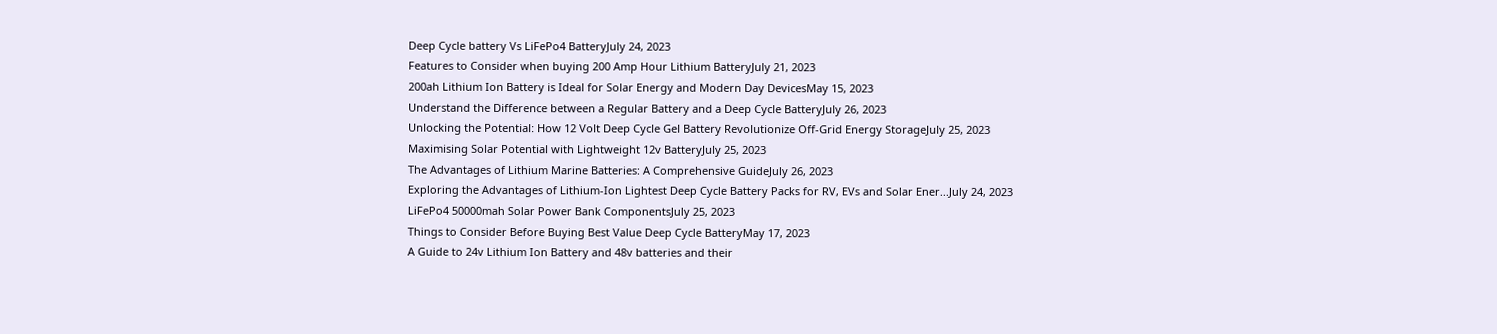Deep Cycle battery Vs LiFePo4 BatteryJuly 24, 2023
Features to Consider when buying 200 Amp Hour Lithium BatteryJuly 21, 2023
200ah Lithium Ion Battery is Ideal for Solar Energy and Modern Day DevicesMay 15, 2023
Understand the Difference between a Regular Battery and a Deep Cycle BatteryJuly 26, 2023
Unlocking the Potential: How 12 Volt Deep Cycle Gel Battery Revolutionize Off-Grid Energy StorageJuly 25, 2023
Maximising Solar Potential with Lightweight 12v BatteryJuly 25, 2023
The Advantages of Lithium Marine Batteries: A Comprehensive GuideJuly 26, 2023
Exploring the Advantages of Lithium-Ion Lightest Deep Cycle Battery Packs for RV, EVs and Solar Ener...July 24, 2023
LiFePo4 50000mah Solar Power Bank ComponentsJuly 25, 2023
Things to Consider Before Buying Best Value Deep Cycle BatteryMay 17, 2023
A Guide to 24v Lithium Ion Battery and 48v batteries and their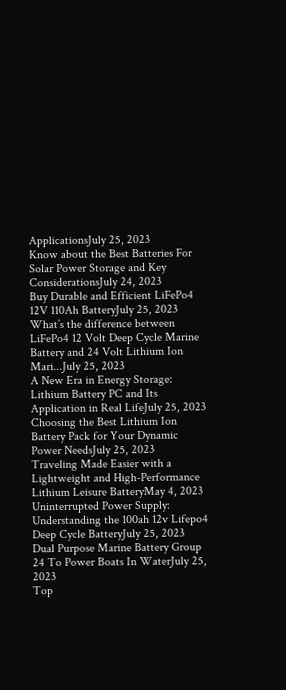ApplicationsJuly 25, 2023
Know about the Best Batteries For Solar Power Storage and Key ConsiderationsJuly 24, 2023
Buy Durable and Efficient LiFePo4 12V 110Ah BatteryJuly 25, 2023
What’s the difference between LiFePo4 12 Volt Deep Cycle Marine Battery and 24 Volt Lithium Ion Mari...July 25, 2023
A New Era in Energy Storage: Lithium Battery PC and Its Application in Real LifeJuly 25, 2023
Choosing the Best Lithium Ion Battery Pack for Your Dynamic Power NeedsJuly 25, 2023
Traveling Made Easier with a Lightweight and High-Performance Lithium Leisure BatteryMay 4, 2023
Uninterrupted Power Supply: Understanding the 100ah 12v Lifepo4 Deep Cycle BatteryJuly 25, 2023
Dual Purpose Marine Battery Group 24 To Power Boats In WaterJuly 25, 2023
Top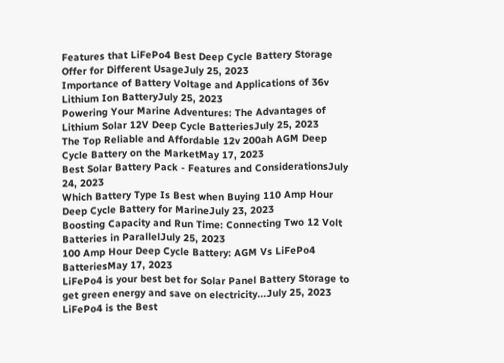Features that LiFePo4 Best Deep Cycle Battery Storage Offer for Different UsageJuly 25, 2023
Importance of Battery Voltage and Applications of 36v Lithium Ion BatteryJuly 25, 2023
Powering Your Marine Adventures: The Advantages of Lithium Solar 12V Deep Cycle BatteriesJuly 25, 2023
The Top Reliable and Affordable 12v 200ah AGM Deep Cycle Battery on the MarketMay 17, 2023
Best Solar Battery Pack - Features and ConsiderationsJuly 24, 2023
Which Battery Type Is Best when Buying 110 Amp Hour Deep Cycle Battery for MarineJuly 23, 2023
Boosting Capacity and Run Time: Connecting Two 12 Volt Batteries in ParallelJuly 25, 2023
100 Amp Hour Deep Cycle Battery: AGM Vs LiFePo4 BatteriesMay 17, 2023
LiFePo4 is your best bet for Solar Panel Battery Storage to get green energy and save on electricity...July 25, 2023
LiFePo4 is the Best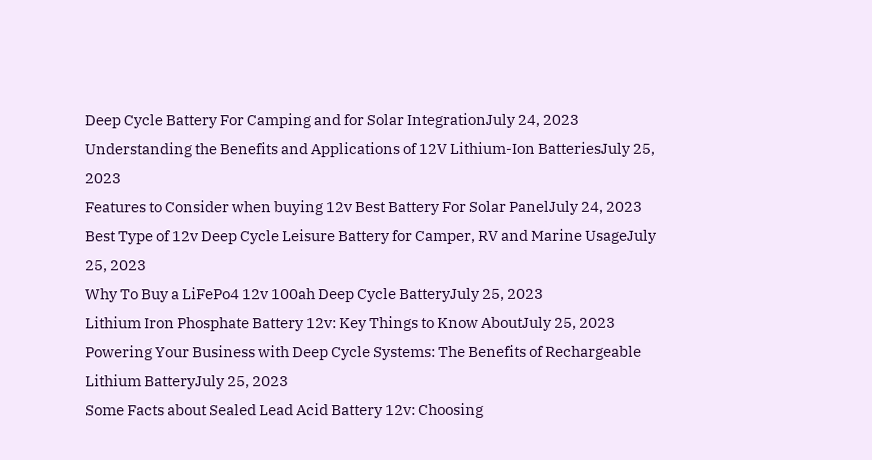Deep Cycle Battery For Camping and for Solar IntegrationJuly 24, 2023
Understanding the Benefits and Applications of 12V Lithium-Ion BatteriesJuly 25, 2023
Features to Consider when buying 12v Best Battery For Solar PanelJuly 24, 2023
Best Type of 12v Deep Cycle Leisure Battery for Camper, RV and Marine UsageJuly 25, 2023
Why To Buy a LiFePo4 12v 100ah Deep Cycle BatteryJuly 25, 2023
Lithium Iron Phosphate Battery 12v: Key Things to Know AboutJuly 25, 2023
Powering Your Business with Deep Cycle Systems: The Benefits of Rechargeable Lithium BatteryJuly 25, 2023
Some Facts about Sealed Lead Acid Battery 12v: Choosing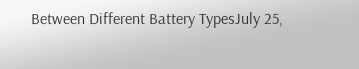Between Different Battery TypesJuly 25,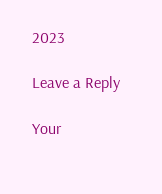2023

Leave a Reply

Your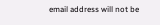email address will not be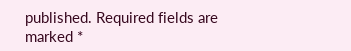published. Required fields are marked *